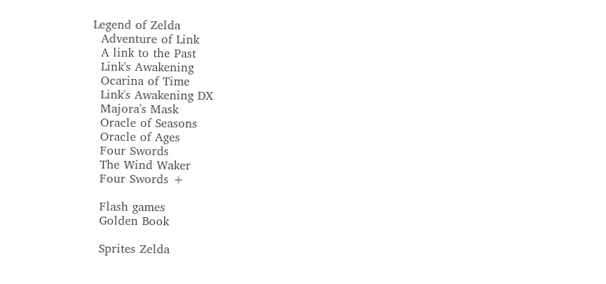Legend of Zelda
  Adventure of Link
  A link to the Past
  Link's Awakening
  Ocarina of Time
  Link's Awakening DX
  Majora's Mask
  Oracle of Seasons
  Oracle of Ages
  Four Swords
  The Wind Waker
  Four Swords +

  Flash games
  Golden Book

  Sprites Zelda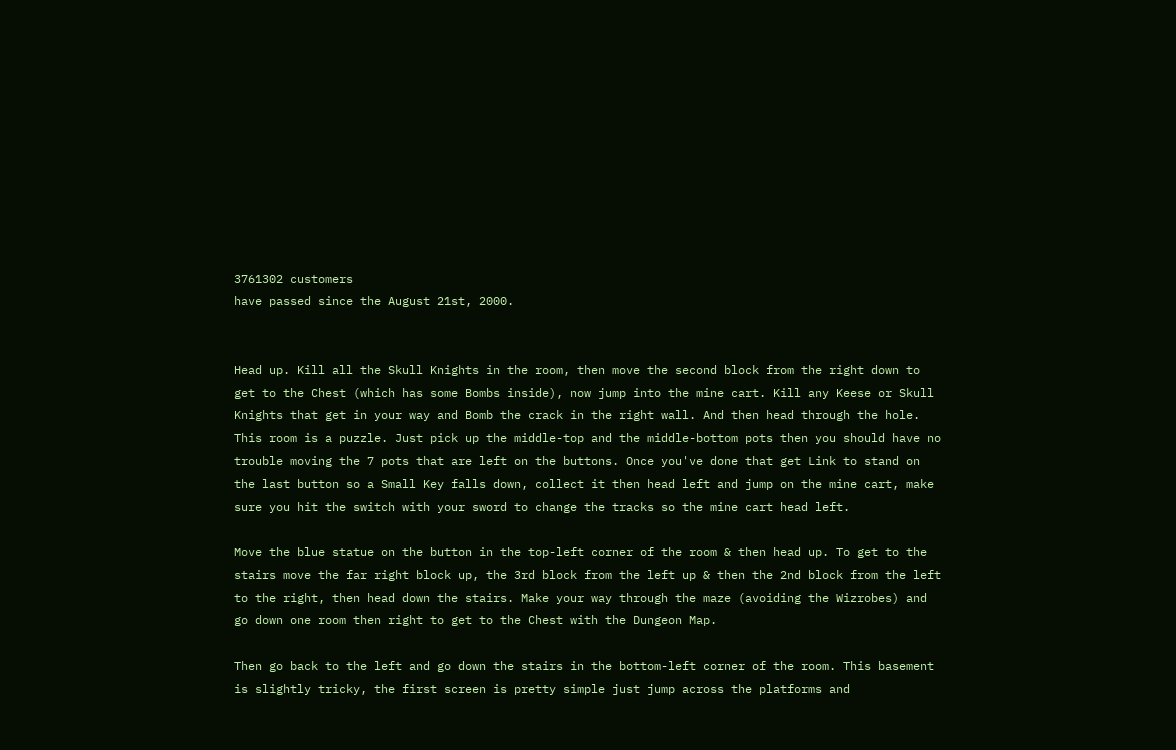3761302 customers
have passed since the August 21st, 2000.


Head up. Kill all the Skull Knights in the room, then move the second block from the right down to get to the Chest (which has some Bombs inside), now jump into the mine cart. Kill any Keese or Skull Knights that get in your way and Bomb the crack in the right wall. And then head through the hole. This room is a puzzle. Just pick up the middle-top and the middle-bottom pots then you should have no trouble moving the 7 pots that are left on the buttons. Once you've done that get Link to stand on the last button so a Small Key falls down, collect it then head left and jump on the mine cart, make sure you hit the switch with your sword to change the tracks so the mine cart head left.

Move the blue statue on the button in the top-left corner of the room & then head up. To get to the stairs move the far right block up, the 3rd block from the left up & then the 2nd block from the left to the right, then head down the stairs. Make your way through the maze (avoiding the Wizrobes) and go down one room then right to get to the Chest with the Dungeon Map.

Then go back to the left and go down the stairs in the bottom-left corner of the room. This basement is slightly tricky, the first screen is pretty simple just jump across the platforms and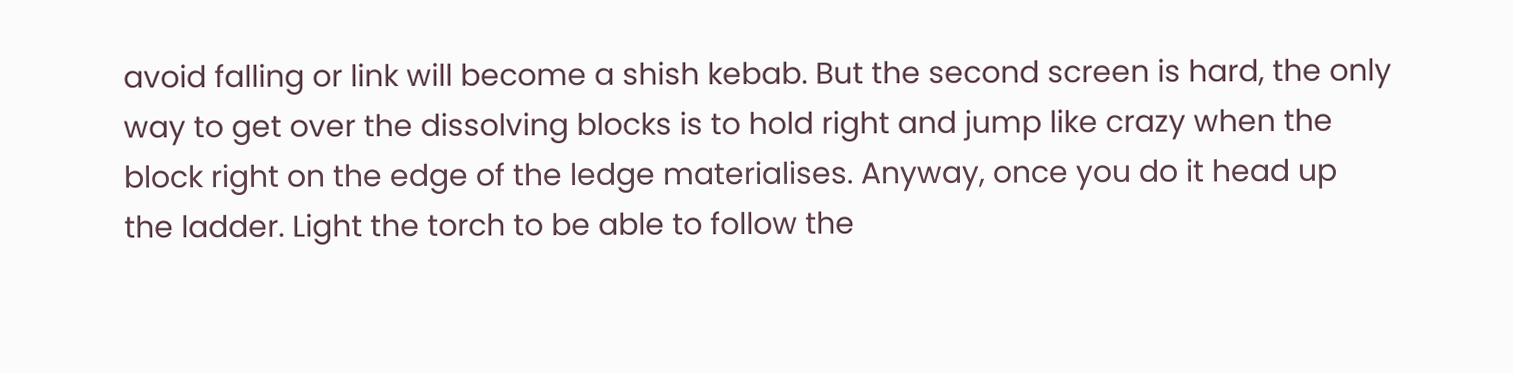avoid falling or link will become a shish kebab. But the second screen is hard, the only way to get over the dissolving blocks is to hold right and jump like crazy when the block right on the edge of the ledge materialises. Anyway, once you do it head up the ladder. Light the torch to be able to follow the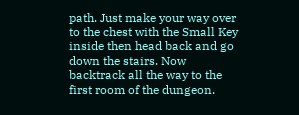path. Just make your way over to the chest with the Small Key inside then head back and go down the stairs. Now backtrack all the way to the first room of the dungeon.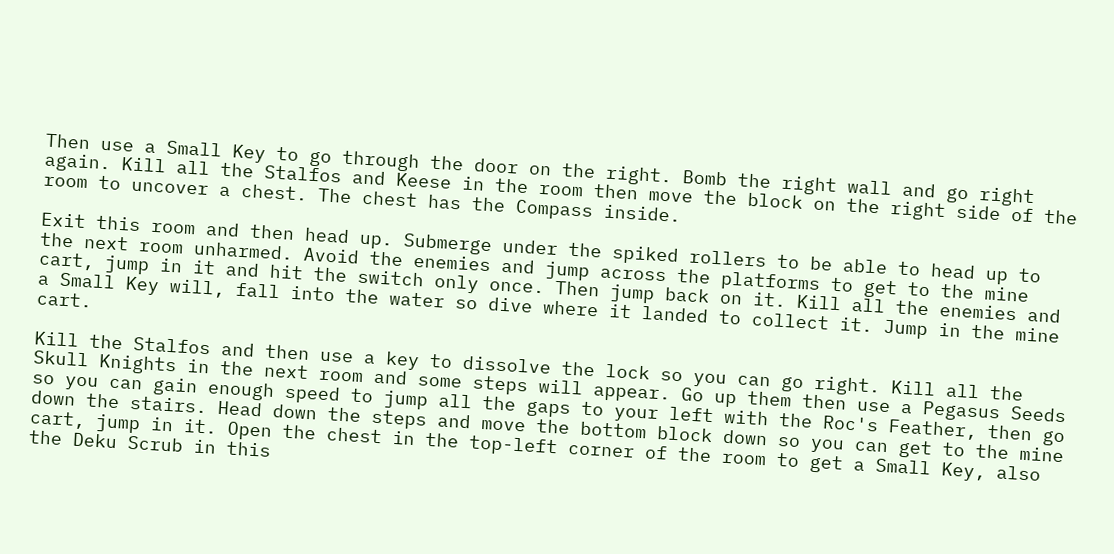Then use a Small Key to go through the door on the right. Bomb the right wall and go right again. Kill all the Stalfos and Keese in the room then move the block on the right side of the room to uncover a chest. The chest has the Compass inside.

Exit this room and then head up. Submerge under the spiked rollers to be able to head up to the next room unharmed. Avoid the enemies and jump across the platforms to get to the mine cart, jump in it and hit the switch only once. Then jump back on it. Kill all the enemies and a Small Key will, fall into the water so dive where it landed to collect it. Jump in the mine cart.

Kill the Stalfos and then use a key to dissolve the lock so you can go right. Kill all the Skull Knights in the next room and some steps will appear. Go up them then use a Pegasus Seeds so you can gain enough speed to jump all the gaps to your left with the Roc's Feather, then go down the stairs. Head down the steps and move the bottom block down so you can get to the mine cart, jump in it. Open the chest in the top-left corner of the room to get a Small Key, also the Deku Scrub in this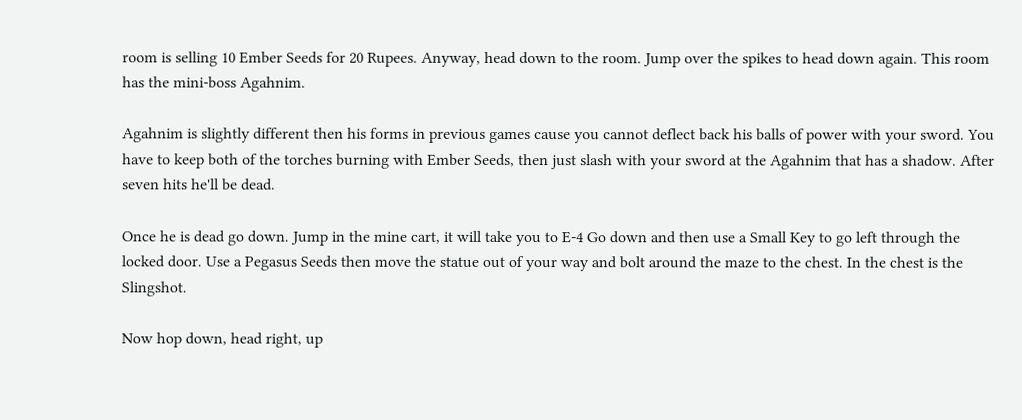room is selling 10 Ember Seeds for 20 Rupees. Anyway, head down to the room. Jump over the spikes to head down again. This room has the mini-boss Agahnim.

Agahnim is slightly different then his forms in previous games cause you cannot deflect back his balls of power with your sword. You have to keep both of the torches burning with Ember Seeds, then just slash with your sword at the Agahnim that has a shadow. After seven hits he'll be dead.

Once he is dead go down. Jump in the mine cart, it will take you to E-4 Go down and then use a Small Key to go left through the locked door. Use a Pegasus Seeds then move the statue out of your way and bolt around the maze to the chest. In the chest is the Slingshot.

Now hop down, head right, up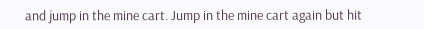and jump in the mine cart. Jump in the mine cart again but hit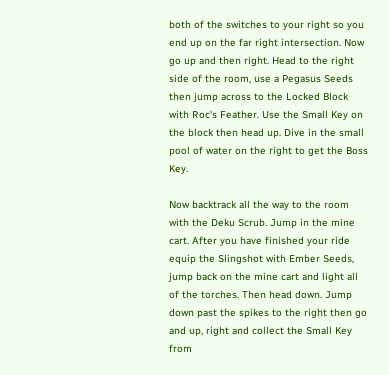both of the switches to your right so you end up on the far right intersection. Now go up and then right. Head to the right side of the room, use a Pegasus Seeds then jump across to the Locked Block with Roc's Feather. Use the Small Key on the block then head up. Dive in the small pool of water on the right to get the Boss Key.

Now backtrack all the way to the room with the Deku Scrub. Jump in the mine cart. After you have finished your ride equip the Slingshot with Ember Seeds, jump back on the mine cart and light all of the torches. Then head down. Jump down past the spikes to the right then go and up, right and collect the Small Key from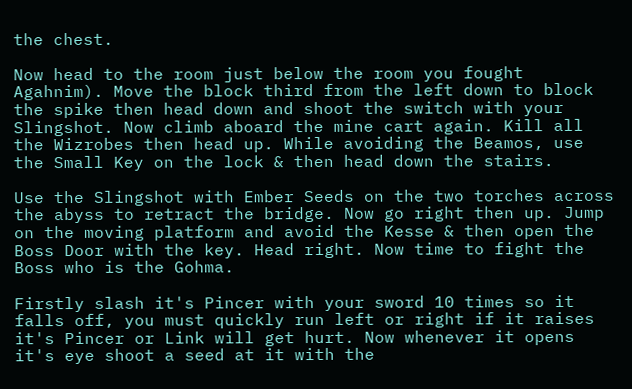the chest.

Now head to the room just below the room you fought Agahnim). Move the block third from the left down to block the spike then head down and shoot the switch with your Slingshot. Now climb aboard the mine cart again. Kill all the Wizrobes then head up. While avoiding the Beamos, use the Small Key on the lock & then head down the stairs.

Use the Slingshot with Ember Seeds on the two torches across the abyss to retract the bridge. Now go right then up. Jump on the moving platform and avoid the Kesse & then open the Boss Door with the key. Head right. Now time to fight the Boss who is the Gohma.

Firstly slash it's Pincer with your sword 10 times so it falls off, you must quickly run left or right if it raises it's Pincer or Link will get hurt. Now whenever it opens it's eye shoot a seed at it with the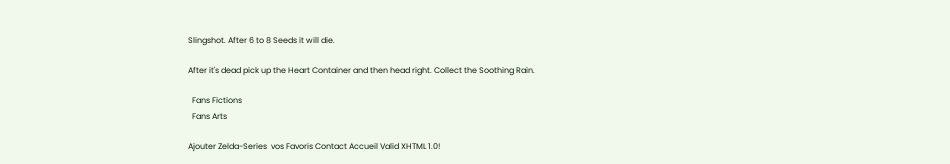Slingshot. After 6 to 8 Seeds it will die.

After it's dead pick up the Heart Container and then head right. Collect the Soothing Rain.

  Fans Fictions
  Fans Arts

Ajouter Zelda-Series  vos Favoris Contact Accueil Valid XHTML 1.0!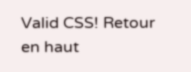Valid CSS! Retour en haut